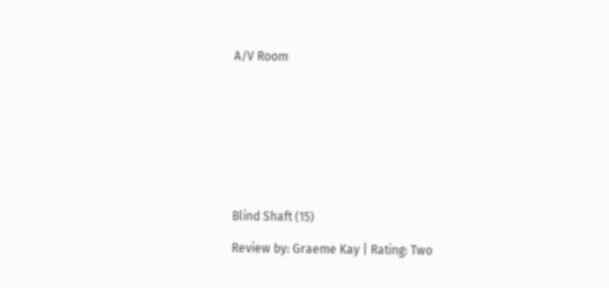A/V Room









Blind Shaft (15)

Review by: Graeme Kay | Rating: Two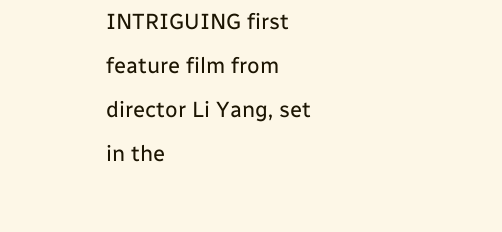INTRIGUING first feature film from director Li Yang, set in the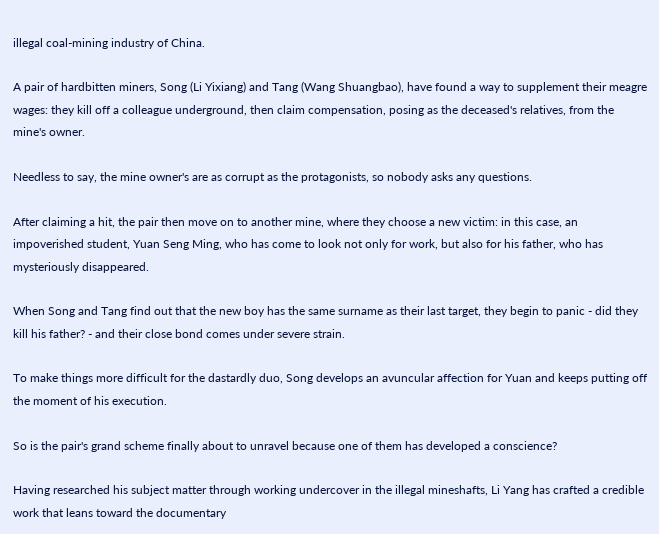illegal coal-mining industry of China.

A pair of hardbitten miners, Song (Li Yixiang) and Tang (Wang Shuangbao), have found a way to supplement their meagre wages: they kill off a colleague underground, then claim compensation, posing as the deceased's relatives, from the mine's owner.

Needless to say, the mine owner's are as corrupt as the protagonists, so nobody asks any questions.

After claiming a hit, the pair then move on to another mine, where they choose a new victim: in this case, an impoverished student, Yuan Seng Ming, who has come to look not only for work, but also for his father, who has mysteriously disappeared.

When Song and Tang find out that the new boy has the same surname as their last target, they begin to panic - did they kill his father? - and their close bond comes under severe strain.

To make things more difficult for the dastardly duo, Song develops an avuncular affection for Yuan and keeps putting off the moment of his execution.

So is the pair's grand scheme finally about to unravel because one of them has developed a conscience?

Having researched his subject matter through working undercover in the illegal mineshafts, Li Yang has crafted a credible work that leans toward the documentary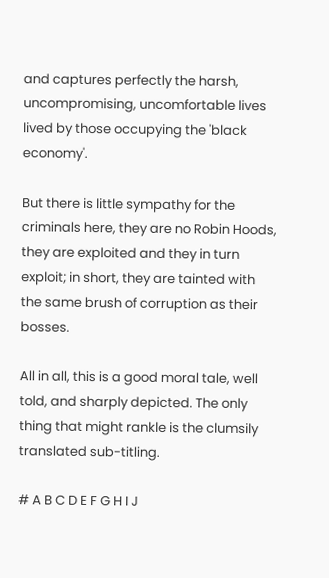and captures perfectly the harsh, uncompromising, uncomfortable lives lived by those occupying the 'black economy'.

But there is little sympathy for the criminals here, they are no Robin Hoods, they are exploited and they in turn exploit; in short, they are tainted with the same brush of corruption as their bosses.

All in all, this is a good moral tale, well told, and sharply depicted. The only thing that might rankle is the clumsily translated sub-titling.

# A B C D E F G H I J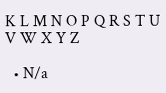K L M N O P Q R S T U V W X Y Z

  • N/a